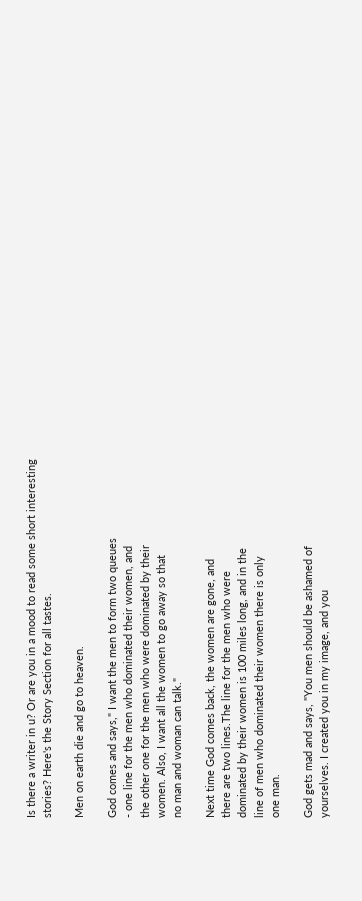Is there a writer in u? Or are you in a mood to read some short interesting stories? Here's the Story Section for all tastes.

Men on earth die and go to heaven.

God comes and says," I want the men to form two queues
- one line for the men who dominated their women, and
the other one for the men who were dominated by their
women. Also, I want all the women to go away so that
no man and woman can talk."

Next time God comes back, the women are gone, and
there are two lines.The line for the men who were
dominated by their women is 100 miles long, and in the
line of men who dominated their women there is only
one man.

God gets mad and says, "You men should be ashamed of
yourselves. I created you in my image, and you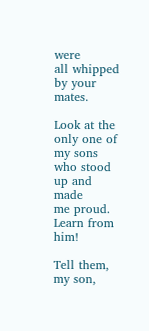were
all whipped by your mates.

Look at the only one of my sons who stood up and made
me proud. Learn from him!

Tell them, my son,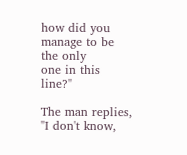how did you manage to be the only
one in this line?"

The man replies, "I don't know,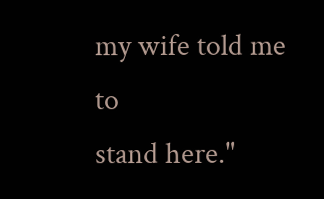my wife told me to
stand here."